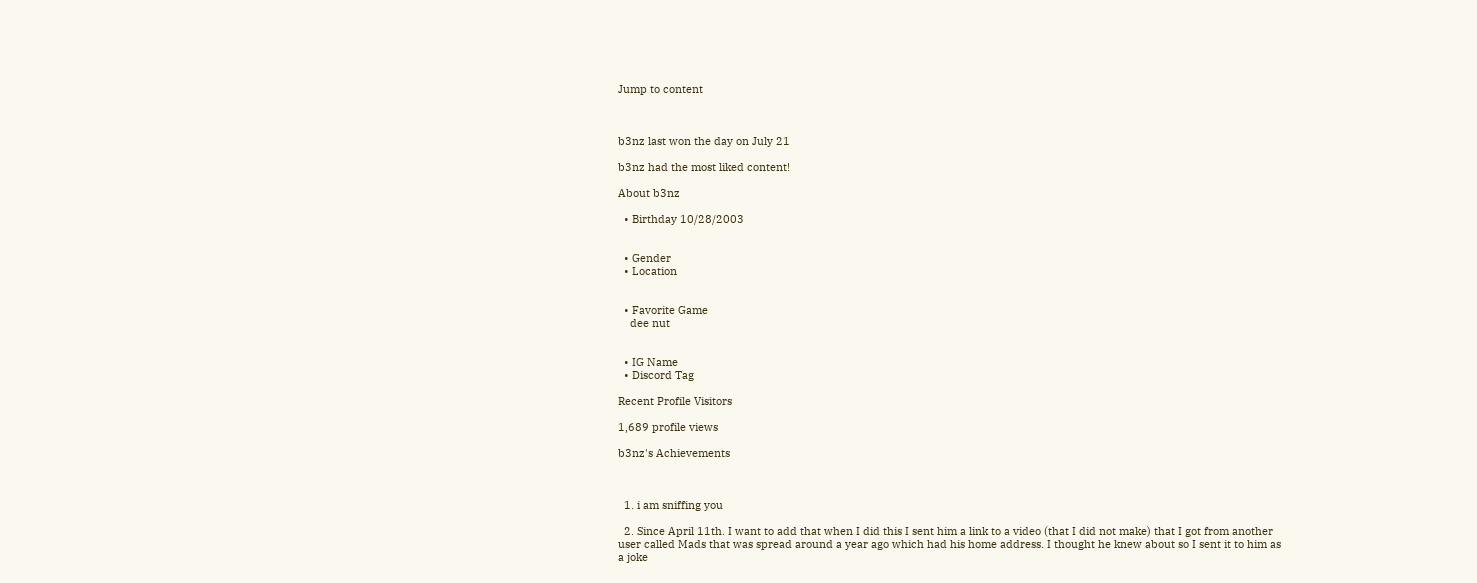Jump to content



b3nz last won the day on July 21

b3nz had the most liked content!

About b3nz

  • Birthday 10/28/2003


  • Gender
  • Location


  • Favorite Game
    dee nut


  • IG Name
  • Discord Tag

Recent Profile Visitors

1,689 profile views

b3nz's Achievements



  1. i am sniffing you

  2. Since April 11th. I want to add that when I did this I sent him a link to a video (that I did not make) that I got from another user called Mads that was spread around a year ago which had his home address. I thought he knew about so I sent it to him as a joke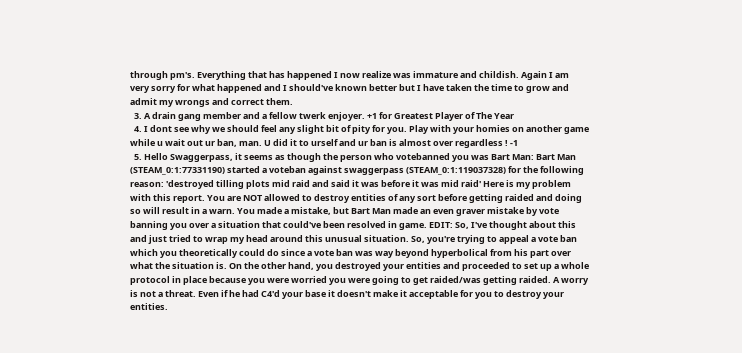through pm's. Everything that has happened I now realize was immature and childish. Again I am very sorry for what happened and I should've known better but I have taken the time to grow and admit my wrongs and correct them.
  3. A drain gang member and a fellow twerk enjoyer. +1 for Greatest Player of The Year
  4. I dont see why we should feel any slight bit of pity for you. Play with your homies on another game while u wait out ur ban, man. U did it to urself and ur ban is almost over regardless ! -1
  5. Hello Swaggerpass, it seems as though the person who votebanned you was Bart Man: Bart Man (STEAM_0:1:77331190) started a voteban against swaggerpass (STEAM_0:1:119037328) for the following reason: 'destroyed tilling plots mid raid and said it was before it was mid raid' Here is my problem with this report. You are NOT allowed to destroy entities of any sort before getting raided and doing so will result in a warn. You made a mistake, but Bart Man made an even graver mistake by vote banning you over a situation that could've been resolved in game. EDIT: So, I've thought about this and just tried to wrap my head around this unusual situation. So, you're trying to appeal a vote ban which you theoretically could do since a vote ban was way beyond hyperbolical from his part over what the situation is. On the other hand, you destroyed your entities and proceeded to set up a whole protocol in place because you were worried you were going to get raided/was getting raided. A worry is not a threat. Even if he had C4'd your base it doesn't make it acceptable for you to destroy your entities.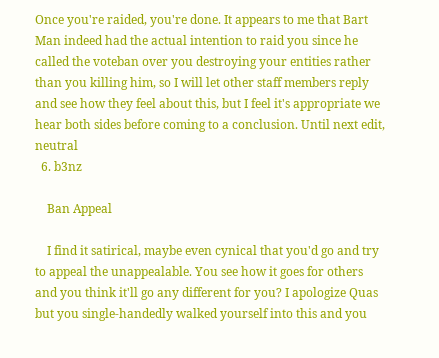Once you're raided, you're done. It appears to me that Bart Man indeed had the actual intention to raid you since he called the voteban over you destroying your entities rather than you killing him, so I will let other staff members reply and see how they feel about this, but I feel it's appropriate we hear both sides before coming to a conclusion. Until next edit, neutral
  6. b3nz

    Ban Appeal

    I find it satirical, maybe even cynical that you'd go and try to appeal the unappealable. You see how it goes for others and you think it'll go any different for you? I apologize Quas but you single-handedly walked yourself into this and you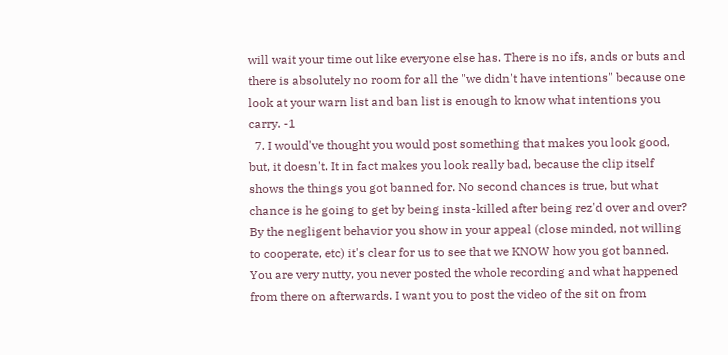will wait your time out like everyone else has. There is no ifs, ands or buts and there is absolutely no room for all the "we didn't have intentions" because one look at your warn list and ban list is enough to know what intentions you carry. -1
  7. I would've thought you would post something that makes you look good, but, it doesn't. It in fact makes you look really bad, because the clip itself shows the things you got banned for. No second chances is true, but what chance is he going to get by being insta-killed after being rez'd over and over? By the negligent behavior you show in your appeal (close minded, not willing to cooperate, etc) it's clear for us to see that we KNOW how you got banned. You are very nutty, you never posted the whole recording and what happened from there on afterwards. I want you to post the video of the sit on from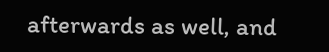afterwards as well, and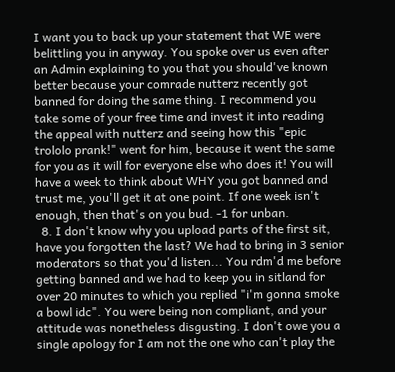I want you to back up your statement that WE were belittling you in anyway. You spoke over us even after an Admin explaining to you that you should've known better because your comrade nutterz recently got banned for doing the same thing. I recommend you take some of your free time and invest it into reading the appeal with nutterz and seeing how this "epic trololo prank!" went for him, because it went the same for you as it will for everyone else who does it! You will have a week to think about WHY you got banned and trust me, you'll get it at one point. If one week isn't enough, then that's on you bud. -1 for unban.
  8. I don't know why you upload parts of the first sit, have you forgotten the last? We had to bring in 3 senior moderators so that you'd listen... You rdm'd me before getting banned and we had to keep you in sitland for over 20 minutes to which you replied "i'm gonna smoke a bowl idc". You were being non compliant, and your attitude was nonetheless disgusting. I don't owe you a single apology for I am not the one who can't play the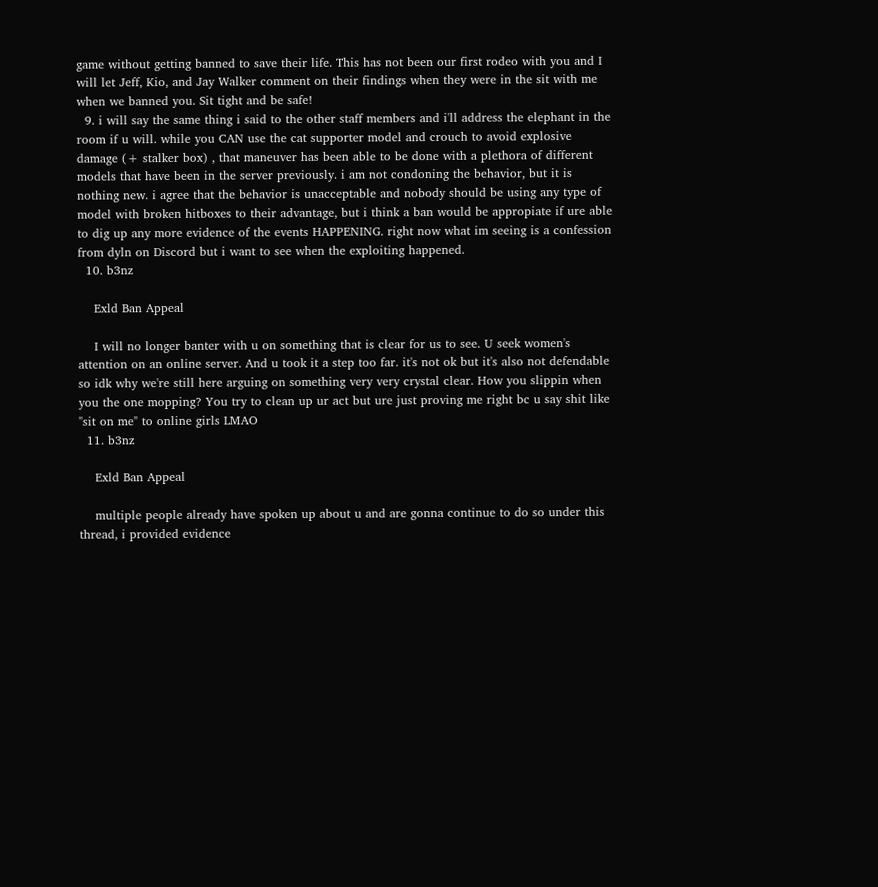game without getting banned to save their life. This has not been our first rodeo with you and I will let Jeff, Kio, and Jay Walker comment on their findings when they were in the sit with me when we banned you. Sit tight and be safe!
  9. i will say the same thing i said to the other staff members and i'll address the elephant in the room if u will. while you CAN use the cat supporter model and crouch to avoid explosive damage (+ stalker box) , that maneuver has been able to be done with a plethora of different models that have been in the server previously. i am not condoning the behavior, but it is nothing new. i agree that the behavior is unacceptable and nobody should be using any type of model with broken hitboxes to their advantage, but i think a ban would be appropiate if ure able to dig up any more evidence of the events HAPPENING. right now what im seeing is a confession from dyln on Discord but i want to see when the exploiting happened.
  10. b3nz

    Exld Ban Appeal

    I will no longer banter with u on something that is clear for us to see. U seek women's attention on an online server. And u took it a step too far. it's not ok but it's also not defendable so idk why we're still here arguing on something very very crystal clear. How you slippin when you the one mopping? You try to clean up ur act but ure just proving me right bc u say shit like "sit on me" to online girls LMAO
  11. b3nz

    Exld Ban Appeal

    multiple people already have spoken up about u and are gonna continue to do so under this thread, i provided evidence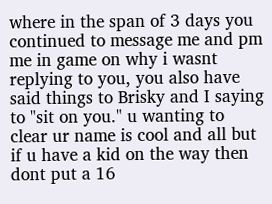where in the span of 3 days you continued to message me and pm me in game on why i wasnt replying to you, you also have said things to Brisky and I saying to "sit on you." u wanting to clear ur name is cool and all but if u have a kid on the way then dont put a 16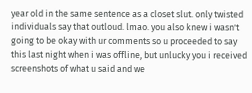year old in the same sentence as a closet slut. only twisted individuals say that outloud. lmao. you also knew i wasn't going to be okay with ur comments so u proceeded to say this last night when i was offline, but unlucky you i received screenshots of what u said and we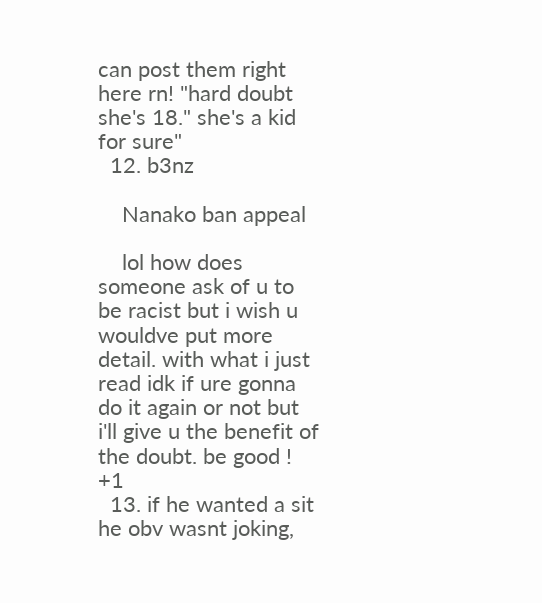can post them right here rn! "hard doubt she's 18." she's a kid for sure"
  12. b3nz

    Nanako ban appeal

    lol how does someone ask of u to be racist but i wish u wouldve put more detail. with what i just read idk if ure gonna do it again or not but i'll give u the benefit of the doubt. be good ! +1
  13. if he wanted a sit he obv wasnt joking,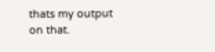thats my output on that.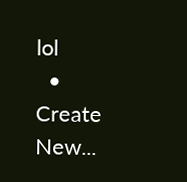lol
  • Create New...